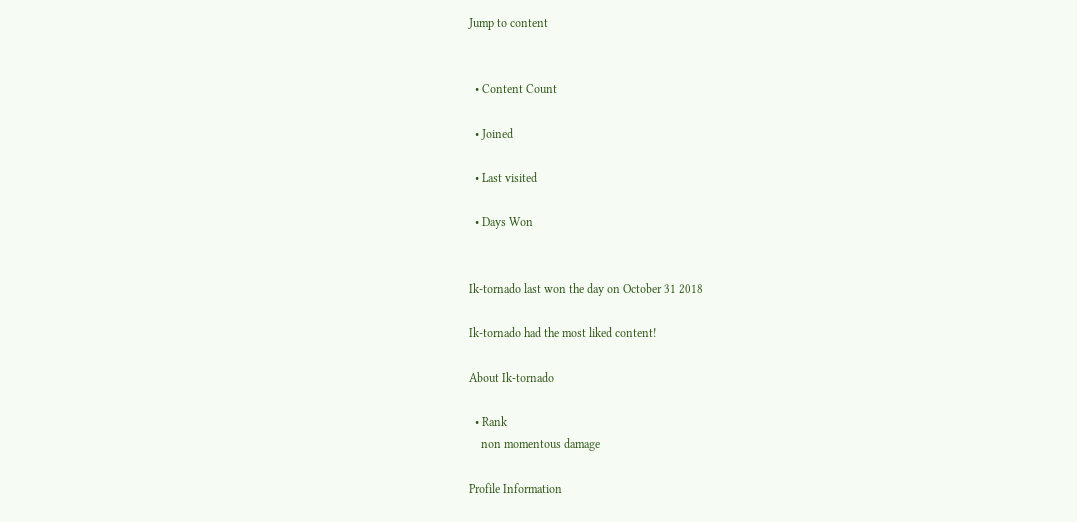Jump to content


  • Content Count

  • Joined

  • Last visited

  • Days Won


Ik-tornado last won the day on October 31 2018

Ik-tornado had the most liked content!

About Ik-tornado

  • Rank
    non momentous damage

Profile Information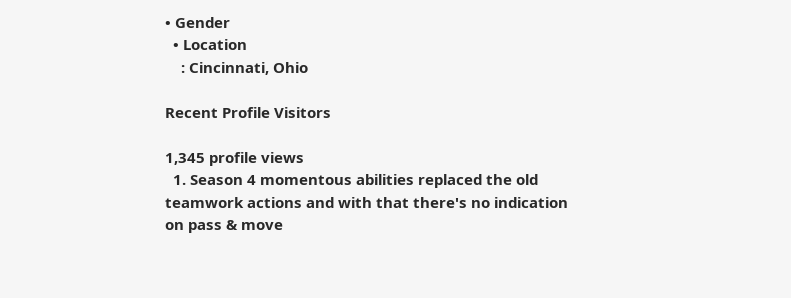• Gender
  • Location
    : Cincinnati, Ohio

Recent Profile Visitors

1,345 profile views
  1. Season 4 momentous abilities replaced the old teamwork actions and with that there's no indication on pass & move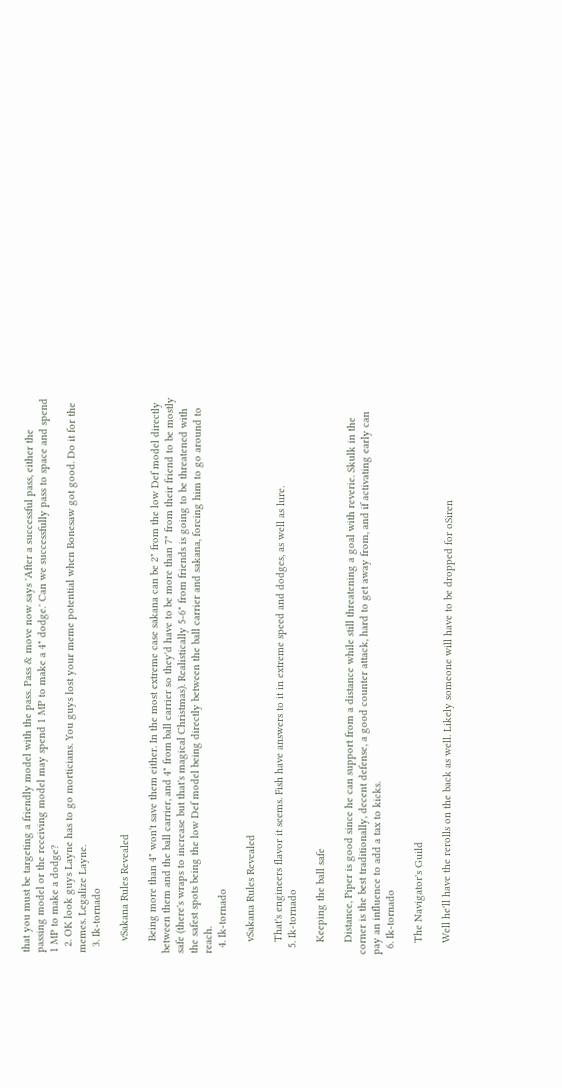that you must be targeting a friendly model with the pass. Pass & move now says 'After a successful pass, either the passing model or the receiving model may spend 1 MP to make a 4" dodge.' Can we successfully pass to space and spend 1 MP to make a dodge?
  2. OK look guys Layne has to go morticians. You guys lost your meme potential when Bonesaw got good. Do it for the memes. Legalize Layne.
  3. Ik-tornado

    vSakana Rules Revealed

    Being more than 4" won't save them either. In the most extreme case sakana can be 2" from the low Def model directly between them and the ball carrier, and 4" from ball carrier so they'd have to be more than 7" from their friend to be mostly safe (there's wraps to increase but that's magical Christmas). Realistically 5-6" from friends is going to be threatened with the safest spots being the low Def model being directly between the ball carrier and sakana, forcing him to go around to reach.
  4. Ik-tornado

    vSakana Rules Revealed

    That's engineers flavor it seems. Fish have answers to it in extreme speed and dodges, as well as lure.
  5. Ik-tornado

    Keeping the ball safe

    Distance, Piper is good since he can support from a distance while still threatening a goal with reverie. Skulk in the corner is the best traditionally, decent defense, a good counter attack, hard to get away from, and if activating early can pay an influence to add a tax to kicks.
  6. Ik-tornado

    The Navigator's Guild

    Well he'll have the rerolls on the back as well. Likely someone will have to be dropped for oSiren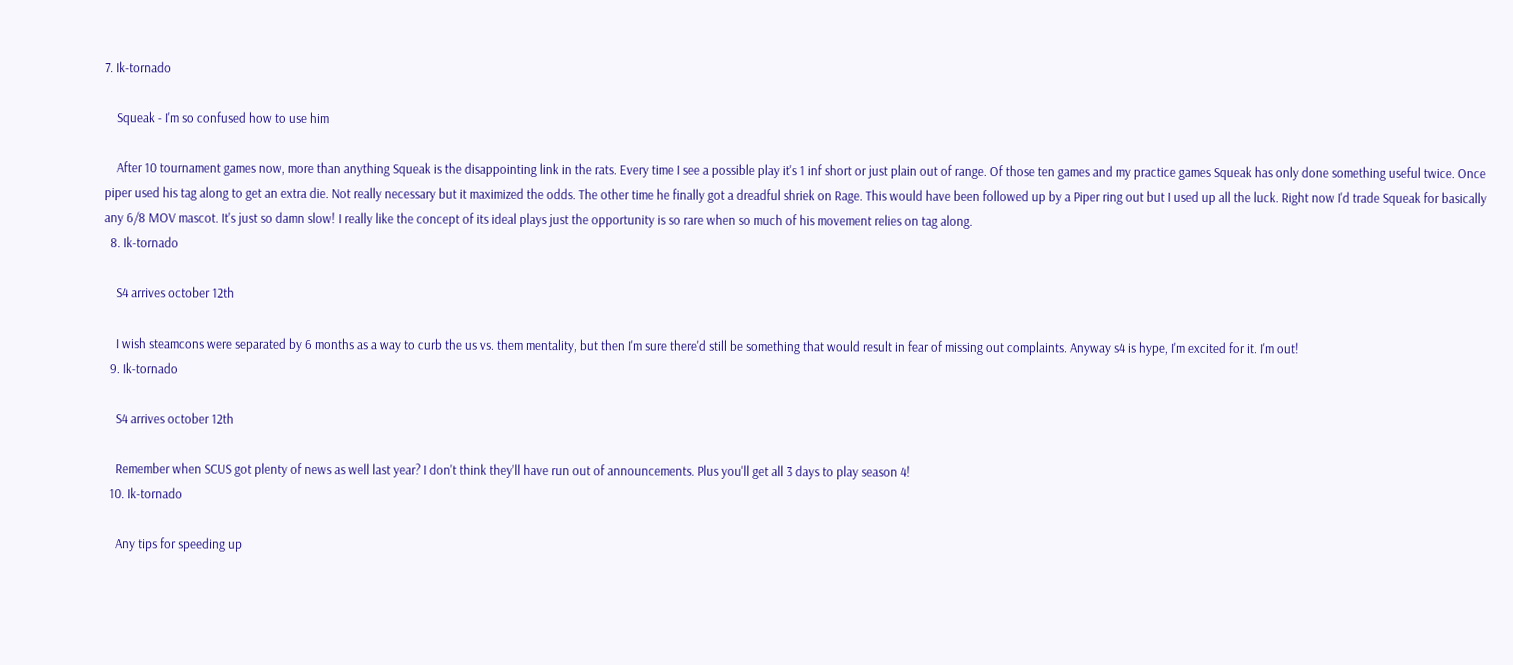7. Ik-tornado

    Squeak - I'm so confused how to use him

    After 10 tournament games now, more than anything Squeak is the disappointing link in the rats. Every time I see a possible play it's 1 inf short or just plain out of range. Of those ten games and my practice games Squeak has only done something useful twice. Once piper used his tag along to get an extra die. Not really necessary but it maximized the odds. The other time he finally got a dreadful shriek on Rage. This would have been followed up by a Piper ring out but I used up all the luck. Right now I'd trade Squeak for basically any 6/8 MOV mascot. It's just so damn slow! I really like the concept of its ideal plays just the opportunity is so rare when so much of his movement relies on tag along.
  8. Ik-tornado

    S4 arrives october 12th

    I wish steamcons were separated by 6 months as a way to curb the us vs. them mentality, but then I'm sure there'd still be something that would result in fear of missing out complaints. Anyway s4 is hype, I'm excited for it. I'm out!
  9. Ik-tornado

    S4 arrives october 12th

    Remember when SCUS got plenty of news as well last year? I don't think they'll have run out of announcements. Plus you'll get all 3 days to play season 4!
  10. Ik-tornado

    Any tips for speeding up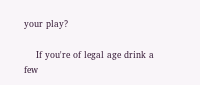your play?

    If you're of legal age drink a few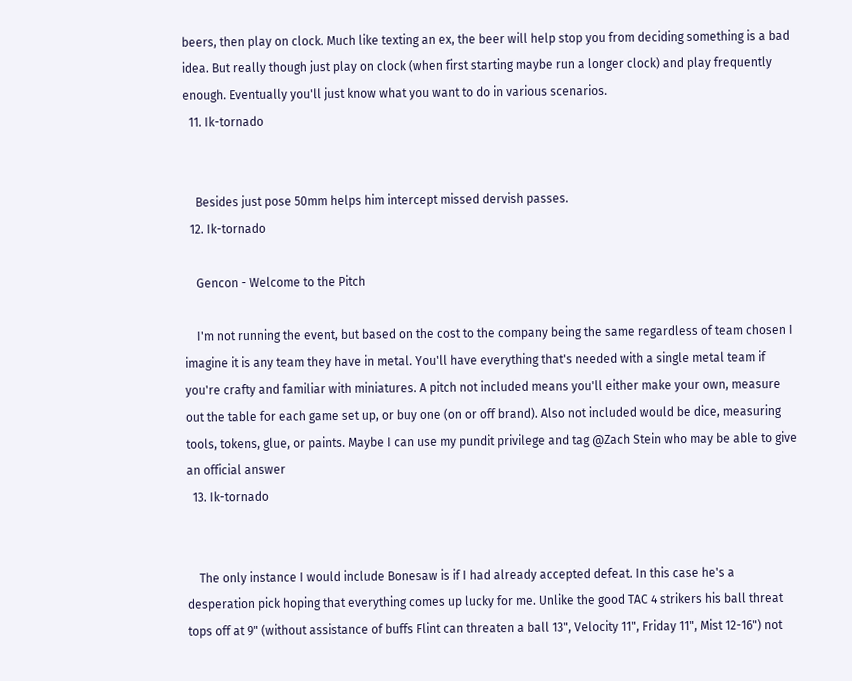beers, then play on clock. Much like texting an ex, the beer will help stop you from deciding something is a bad idea. But really though just play on clock (when first starting maybe run a longer clock) and play frequently enough. Eventually you'll just know what you want to do in various scenarios.
  11. Ik-tornado


    Besides just pose 50mm helps him intercept missed dervish passes.
  12. Ik-tornado

    Gencon - Welcome to the Pitch

    I'm not running the event, but based on the cost to the company being the same regardless of team chosen I imagine it is any team they have in metal. You'll have everything that's needed with a single metal team if you're crafty and familiar with miniatures. A pitch not included means you'll either make your own, measure out the table for each game set up, or buy one (on or off brand). Also not included would be dice, measuring tools, tokens, glue, or paints. Maybe I can use my pundit privilege and tag @Zach Stein who may be able to give an official answer
  13. Ik-tornado


    The only instance I would include Bonesaw is if I had already accepted defeat. In this case he's a desperation pick hoping that everything comes up lucky for me. Unlike the good TAC 4 strikers his ball threat tops off at 9" (without assistance of buffs Flint can threaten a ball 13", Velocity 11", Friday 11", Mist 12-16") not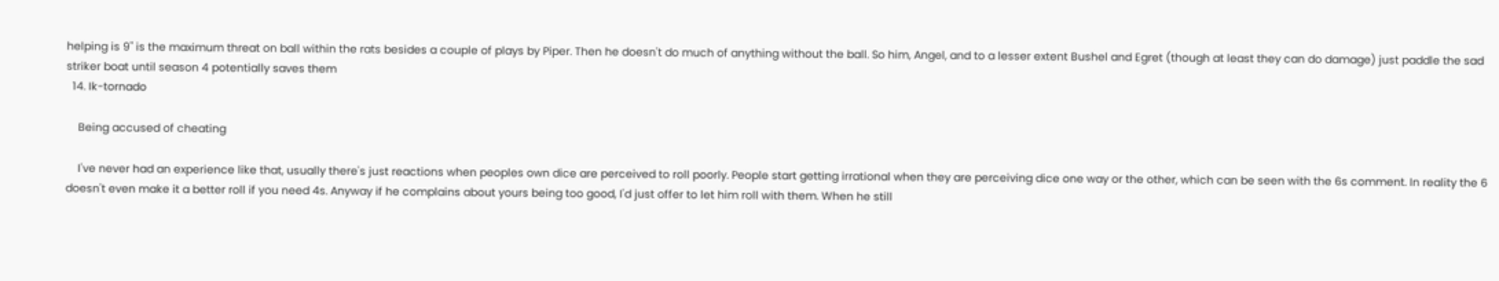helping is 9" is the maximum threat on ball within the rats besides a couple of plays by Piper. Then he doesn't do much of anything without the ball. So him, Angel, and to a lesser extent Bushel and Egret (though at least they can do damage) just paddle the sad striker boat until season 4 potentially saves them
  14. Ik-tornado

    Being accused of cheating

    I've never had an experience like that, usually there's just reactions when peoples own dice are perceived to roll poorly. People start getting irrational when they are perceiving dice one way or the other, which can be seen with the 6s comment. In reality the 6 doesn't even make it a better roll if you need 4s. Anyway if he complains about yours being too good, I'd just offer to let him roll with them. When he still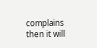complains then it will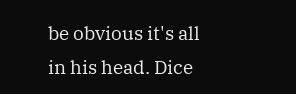be obvious it's all in his head. Dice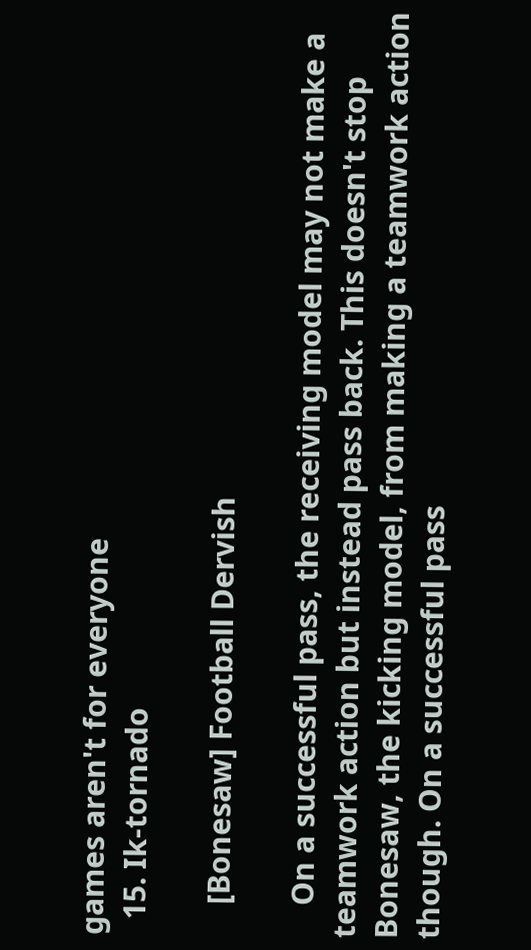games aren't for everyone
  15. Ik-tornado

    [Bonesaw] Football Dervish

    On a successful pass, the receiving model may not make a teamwork action but instead pass back. This doesn't stop Bonesaw, the kicking model, from making a teamwork action though. On a successful pass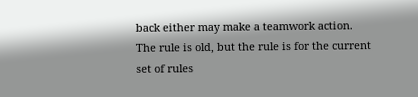back either may make a teamwork action. The rule is old, but the rule is for the current set of rules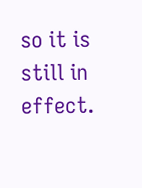so it is still in effect.